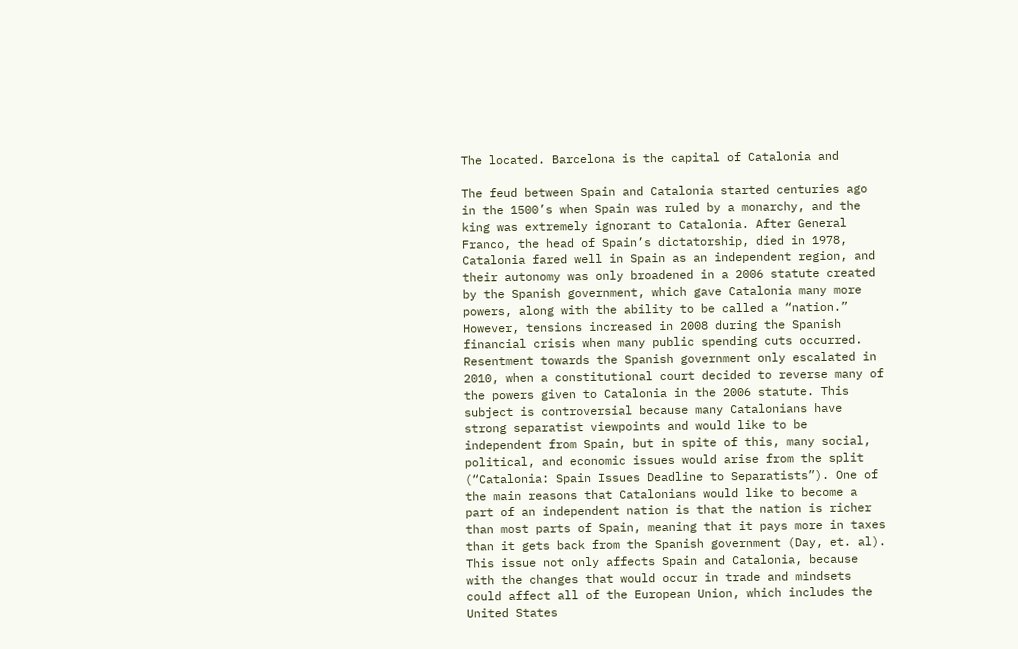The located. Barcelona is the capital of Catalonia and

The feud between Spain and Catalonia started centuries ago in the 1500’s when Spain was ruled by a monarchy, and the king was extremely ignorant to Catalonia. After General Franco, the head of Spain’s dictatorship, died in 1978, Catalonia fared well in Spain as an independent region, and their autonomy was only broadened in a 2006 statute created by the Spanish government, which gave Catalonia many more powers, along with the ability to be called a “nation.” However, tensions increased in 2008 during the Spanish financial crisis when many public spending cuts occurred. Resentment towards the Spanish government only escalated in 2010, when a constitutional court decided to reverse many of the powers given to Catalonia in the 2006 statute. This subject is controversial because many Catalonians have strong separatist viewpoints and would like to be independent from Spain, but in spite of this, many social, political, and economic issues would arise from the split (“Catalonia: Spain Issues Deadline to Separatists”). One of the main reasons that Catalonians would like to become a part of an independent nation is that the nation is richer than most parts of Spain, meaning that it pays more in taxes than it gets back from the Spanish government (Day, et. al). This issue not only affects Spain and Catalonia, because with the changes that would occur in trade and mindsets could affect all of the European Union, which includes the United States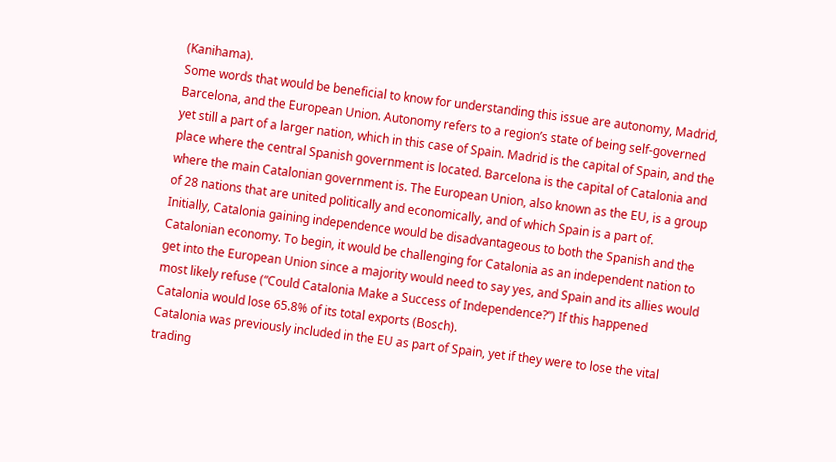(Kanihama).
Some words that would be beneficial to know for understanding this issue are autonomy, Madrid, Barcelona, and the European Union. Autonomy refers to a region’s state of being self-governed yet still a part of a larger nation, which in this case of Spain. Madrid is the capital of Spain, and the place where the central Spanish government is located. Barcelona is the capital of Catalonia and where the main Catalonian government is. The European Union, also known as the EU, is a group of 28 nations that are united politically and economically, and of which Spain is a part of.
Initially, Catalonia gaining independence would be disadvantageous to both the Spanish and the Catalonian economy. To begin, it would be challenging for Catalonia as an independent nation to get into the European Union since a majority would need to say yes, and Spain and its allies would most likely refuse (“Could Catalonia Make a Success of Independence?”) If this happened Catalonia would lose 65.8% of its total exports (Bosch).
Catalonia was previously included in the EU as part of Spain, yet if they were to lose the vital trading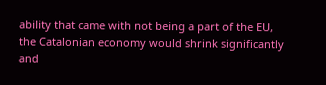ability that came with not being a part of the EU, the Catalonian economy would shrink significantly and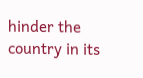hinder the country in its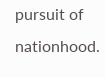pursuit of nationhood.